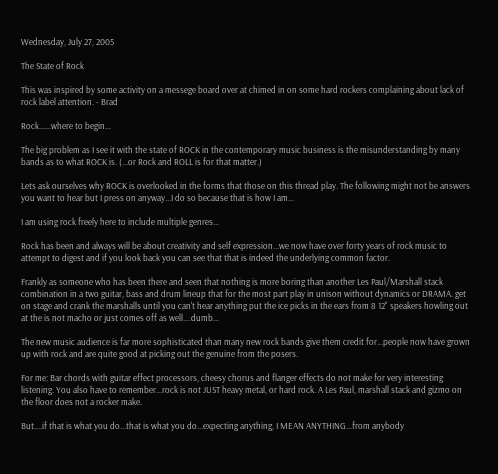Wednesday, July 27, 2005

The State of Rock

This was inspired by some activity on a messege board over at chimed in on some hard rockers complaining about lack of rock label attention. - Brad

Rock......where to begin...

The big problem as I see it with the state of ROCK in the contemporary music business is the misunderstanding by many bands as to what ROCK is. (...or Rock and ROLL is for that matter.)

Lets ask ourselves why ROCK is overlooked in the forms that those on this thread play. The following might not be answers you want to hear but I press on anyway...I do so because that is how I am...

I am using rock freely here to include multiple genres...

Rock has been and always will be about creativity and self expression...we now have over forty years of rock music to attempt to digest and if you look back you can see that that is indeed the underlying common factor.

Frankly as someone who has been there and seen that nothing is more boring than another Les Paul/Marshall stack combination in a two guitar, bass and drum lineup that for the most part play in unison without dynamics or DRAMA. get on stage and crank the marshalls until you can't hear anything put the ice picks in the ears from 8 12" speakers howling out at the is not macho or just comes off as well....dumb...

The new music audience is far more sophisticated than many new rock bands give them credit for...people now have grown up with rock and are quite good at picking out the genuine from the posers.

For me: Bar chords with guitar effect processors, cheesy chorus and flanger effects do not make for very interesting listening. You also have to remember...rock is not JUST heavy metal, or hard rock. A Les Paul, marshall stack and gizmo on the floor does not a rocker make.

But....if that is what you do...that is what you do...expecting anything, I MEAN ANYTHING...from anybody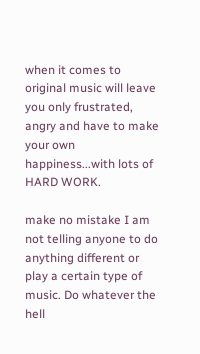when it comes to original music will leave you only frustrated, angry and have to make your own happiness...with lots of HARD WORK.

make no mistake I am not telling anyone to do anything different or play a certain type of music. Do whatever the hell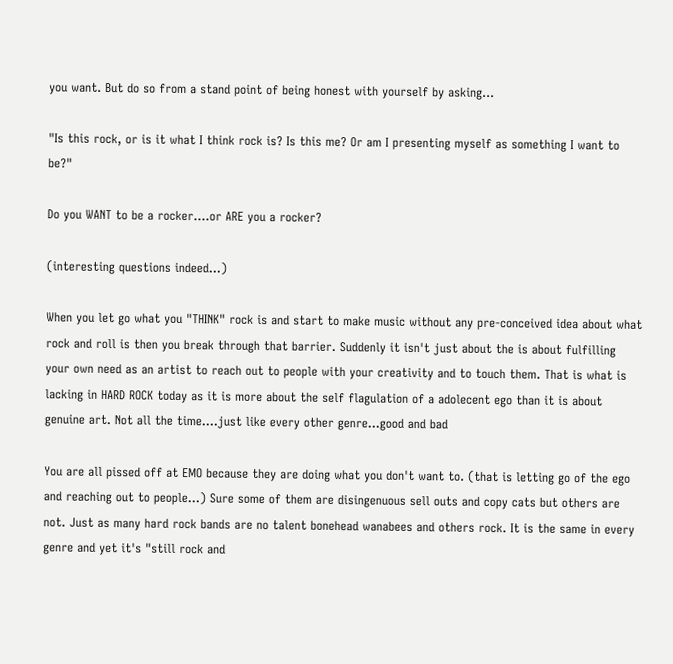you want. But do so from a stand point of being honest with yourself by asking...

"Is this rock, or is it what I think rock is? Is this me? Or am I presenting myself as something I want to be?"

Do you WANT to be a rocker....or ARE you a rocker?

(interesting questions indeed...)

When you let go what you "THINK" rock is and start to make music without any pre-conceived idea about what rock and roll is then you break through that barrier. Suddenly it isn't just about the is about fulfilling your own need as an artist to reach out to people with your creativity and to touch them. That is what is lacking in HARD ROCK today as it is more about the self flagulation of a adolecent ego than it is about genuine art. Not all the time....just like every other genre...good and bad

You are all pissed off at EMO because they are doing what you don't want to. (that is letting go of the ego and reaching out to people...) Sure some of them are disingenuous sell outs and copy cats but others are not. Just as many hard rock bands are no talent bonehead wanabees and others rock. It is the same in every genre and yet it's "still rock and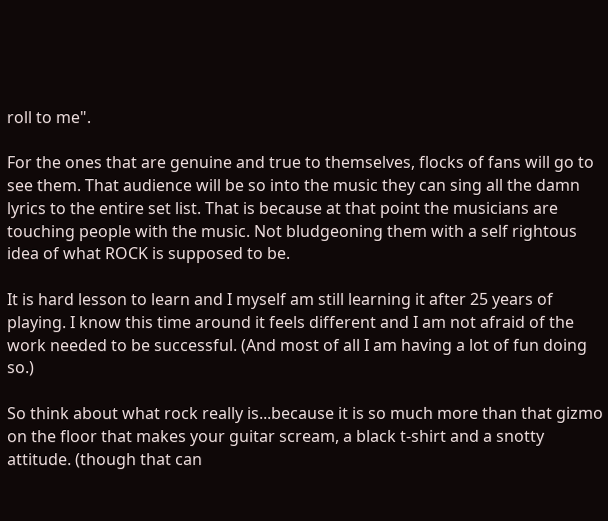roll to me".

For the ones that are genuine and true to themselves, flocks of fans will go to see them. That audience will be so into the music they can sing all the damn lyrics to the entire set list. That is because at that point the musicians are touching people with the music. Not bludgeoning them with a self rightous idea of what ROCK is supposed to be.

It is hard lesson to learn and I myself am still learning it after 25 years of playing. I know this time around it feels different and I am not afraid of the work needed to be successful. (And most of all I am having a lot of fun doing so.)

So think about what rock really is...because it is so much more than that gizmo on the floor that makes your guitar scream, a black t-shirt and a snotty attitude. (though that can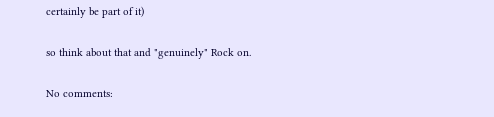certainly be part of it)

so think about that and "genuinely" Rock on.

No comments: